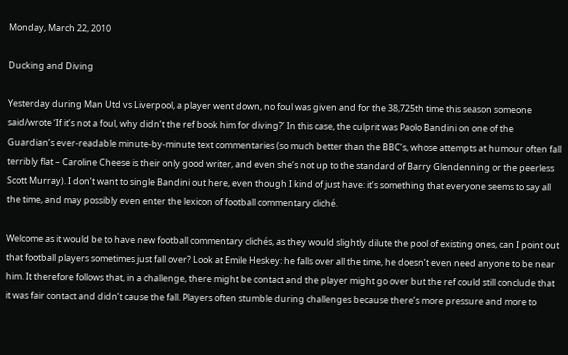Monday, March 22, 2010

Ducking and Diving

Yesterday during Man Utd vs Liverpool, a player went down, no foul was given and for the 38,725th time this season someone said/wrote ‘If it’s not a foul, why didn’t the ref book him for diving?’ In this case, the culprit was Paolo Bandini on one of the Guardian’s ever-readable minute-by-minute text commentaries (so much better than the BBC’s, whose attempts at humour often fall terribly flat – Caroline Cheese is their only good writer, and even she’s not up to the standard of Barry Glendenning or the peerless Scott Murray). I don’t want to single Bandini out here, even though I kind of just have: it’s something that everyone seems to say all the time, and may possibly even enter the lexicon of football commentary cliché.

Welcome as it would be to have new football commentary clichés, as they would slightly dilute the pool of existing ones, can I point out that football players sometimes just fall over? Look at Emile Heskey: he falls over all the time, he doesn’t even need anyone to be near him. It therefore follows that, in a challenge, there might be contact and the player might go over but the ref could still conclude that it was fair contact and didn’t cause the fall. Players often stumble during challenges because there’s more pressure and more to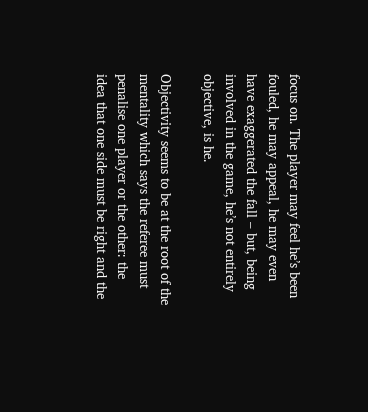focus on. The player may feel he’s been fouled, he may appeal, he may even have exaggerated the fall – but, being involved in the game, he’s not entirely objective, is he.

Objectivity seems to be at the root of the mentality which says the referee must penalise one player or the other: the idea that one side must be right and the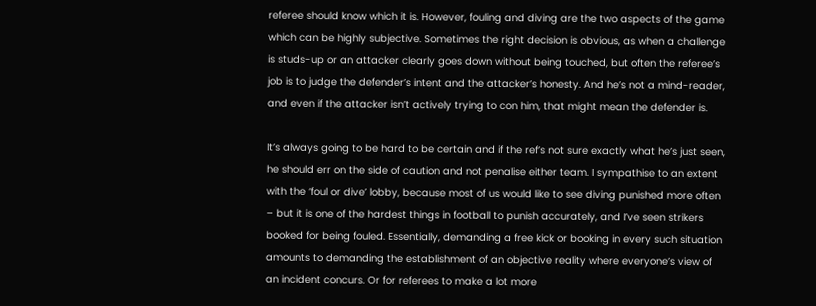referee should know which it is. However, fouling and diving are the two aspects of the game which can be highly subjective. Sometimes the right decision is obvious, as when a challenge is studs-up or an attacker clearly goes down without being touched, but often the referee’s job is to judge the defender’s intent and the attacker’s honesty. And he’s not a mind-reader, and even if the attacker isn’t actively trying to con him, that might mean the defender is.

It’s always going to be hard to be certain and if the ref’s not sure exactly what he’s just seen, he should err on the side of caution and not penalise either team. I sympathise to an extent with the ‘foul or dive’ lobby, because most of us would like to see diving punished more often – but it is one of the hardest things in football to punish accurately, and I’ve seen strikers booked for being fouled. Essentially, demanding a free kick or booking in every such situation amounts to demanding the establishment of an objective reality where everyone’s view of an incident concurs. Or for referees to make a lot more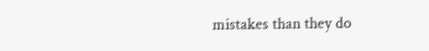mistakes than they do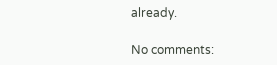already.

No comments: